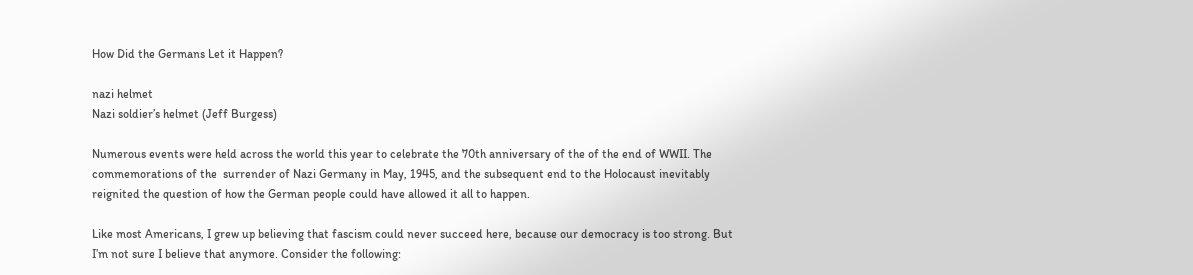How Did the Germans Let it Happen?

nazi helmet
Nazi soldier’s helmet (Jeff Burgess)

Numerous events were held across the world this year to celebrate the 70th anniversary of the of the end of WWII. The commemorations of the  surrender of Nazi Germany in May, 1945, and the subsequent end to the Holocaust inevitably reignited the question of how the German people could have allowed it all to happen.

Like most Americans, I grew up believing that fascism could never succeed here, because our democracy is too strong. But I’m not sure I believe that anymore. Consider the following: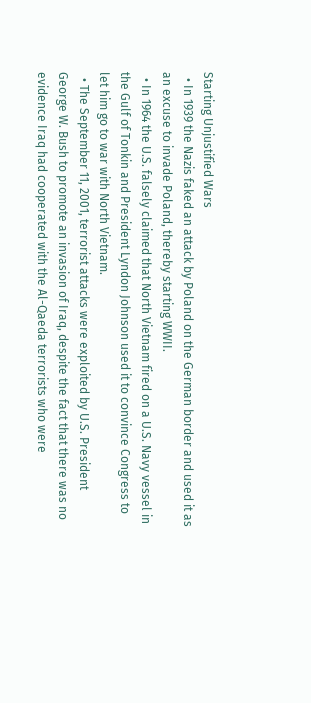Starting Unjustified Wars
  • In 1939 the Nazis faked an attack by Poland on the German border and used it as an excuse to invade Poland, thereby starting WWII.
  • In 1964 the U.S. falsely claimed that North Vietnam fired on a U.S. Navy vessel in the Gulf of Tonkin and President Lyndon Johnson used it to convince Congress to let him go to war with North Vietnam.
  • The September 11, 2001, terrorist attacks were exploited by U.S. President George W. Bush to promote an invasion of Iraq, despite the fact that there was no evidence Iraq had cooperated with the Al-Qaeda terrorists who were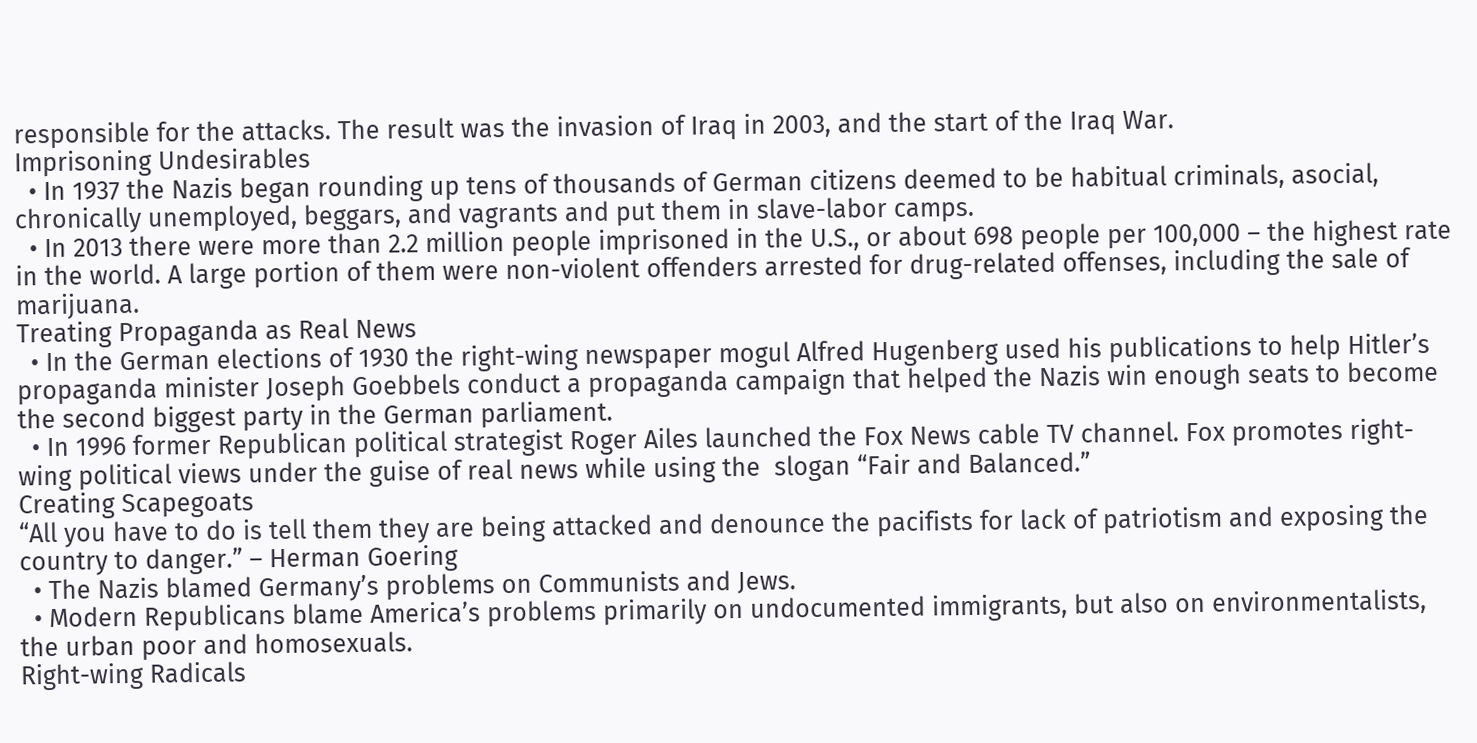responsible for the attacks. The result was the invasion of Iraq in 2003, and the start of the Iraq War.
Imprisoning Undesirables
  • In 1937 the Nazis began rounding up tens of thousands of German citizens deemed to be habitual criminals, asocial, chronically unemployed, beggars, and vagrants and put them in slave-labor camps.
  • In 2013 there were more than 2.2 million people imprisoned in the U.S., or about 698 people per 100,000 – the highest rate in the world. A large portion of them were non-violent offenders arrested for drug-related offenses, including the sale of marijuana.
Treating Propaganda as Real News
  • In the German elections of 1930 the right-wing newspaper mogul Alfred Hugenberg used his publications to help Hitler’s propaganda minister Joseph Goebbels conduct a propaganda campaign that helped the Nazis win enough seats to become the second biggest party in the German parliament.
  • In 1996 former Republican political strategist Roger Ailes launched the Fox News cable TV channel. Fox promotes right-wing political views under the guise of real news while using the  slogan “Fair and Balanced.”
Creating Scapegoats
“All you have to do is tell them they are being attacked and denounce the pacifists for lack of patriotism and exposing the country to danger.” – Herman Goering
  • The Nazis blamed Germany’s problems on Communists and Jews.
  • Modern Republicans blame America’s problems primarily on undocumented immigrants, but also on environmentalists, the urban poor and homosexuals.
Right-wing Radicals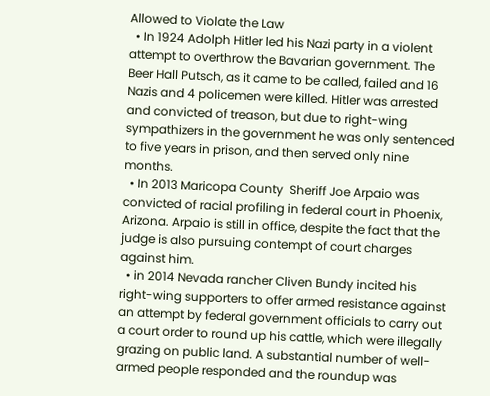Allowed to Violate the Law
  • In 1924 Adolph Hitler led his Nazi party in a violent attempt to overthrow the Bavarian government. The Beer Hall Putsch, as it came to be called, failed and 16 Nazis and 4 policemen were killed. Hitler was arrested and convicted of treason, but due to right-wing sympathizers in the government he was only sentenced to five years in prison, and then served only nine months.
  • In 2013 Maricopa County  Sheriff Joe Arpaio was convicted of racial profiling in federal court in Phoenix, Arizona. Arpaio is still in office, despite the fact that the judge is also pursuing contempt of court charges against him.
  • in 2014 Nevada rancher Cliven Bundy incited his right-wing supporters to offer armed resistance against an attempt by federal government officials to carry out a court order to round up his cattle, which were illegally grazing on public land. A substantial number of well-armed people responded and the roundup was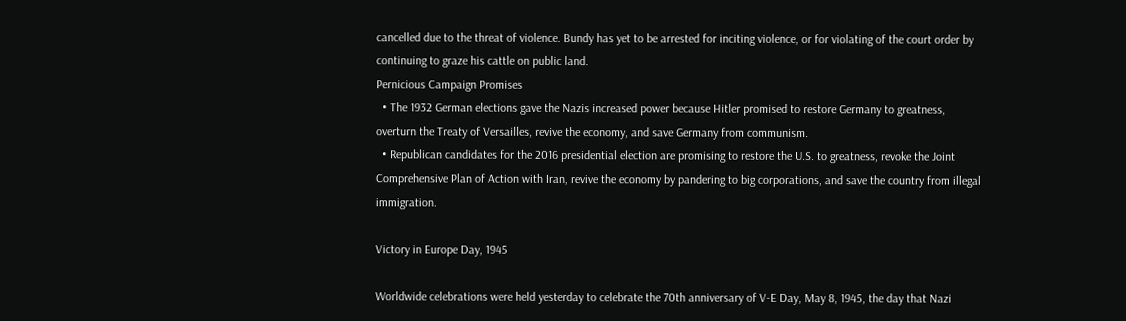cancelled due to the threat of violence. Bundy has yet to be arrested for inciting violence, or for violating of the court order by continuing to graze his cattle on public land.
Pernicious Campaign Promises
  • The 1932 German elections gave the Nazis increased power because Hitler promised to restore Germany to greatness, overturn the Treaty of Versailles, revive the economy, and save Germany from communism.
  • Republican candidates for the 2016 presidential election are promising to restore the U.S. to greatness, revoke the Joint Comprehensive Plan of Action with Iran, revive the economy by pandering to big corporations, and save the country from illegal immigration.

Victory in Europe Day, 1945

Worldwide celebrations were held yesterday to celebrate the 70th anniversary of V-E Day, May 8, 1945, the day that Nazi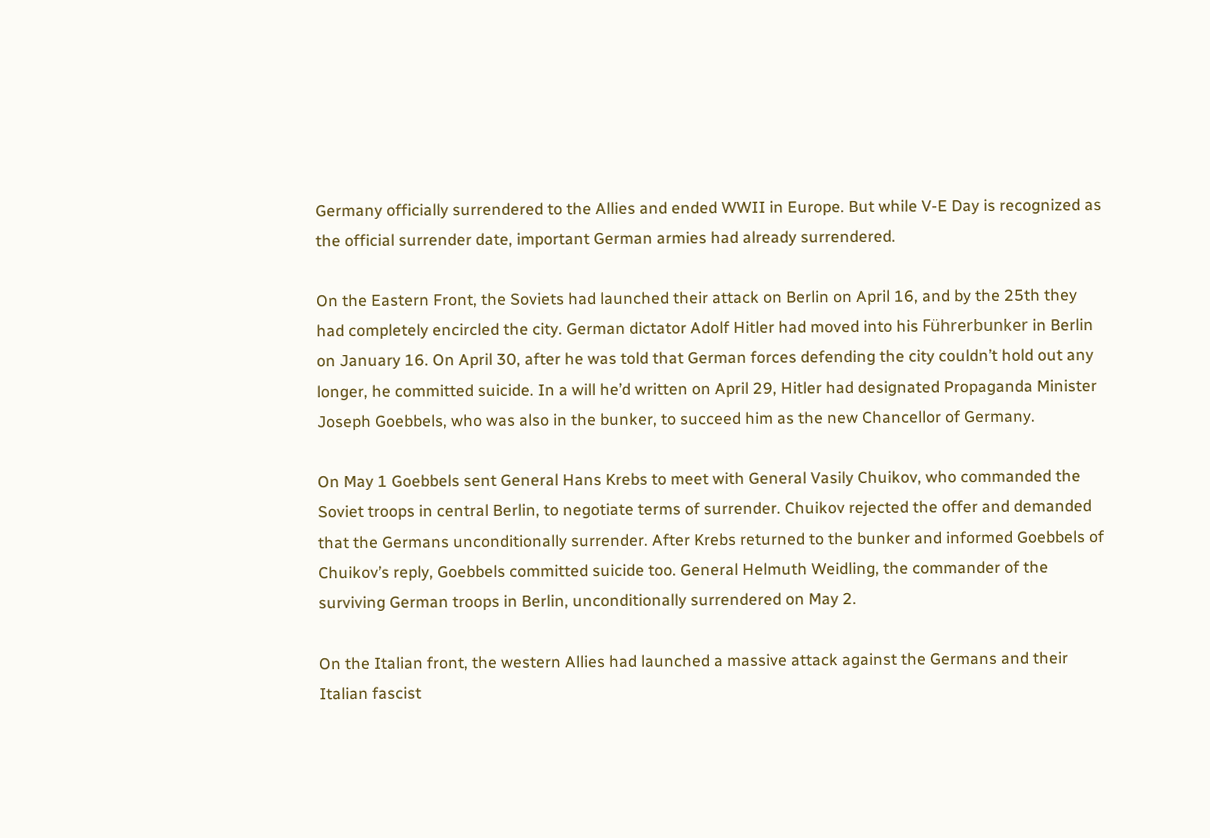Germany officially surrendered to the Allies and ended WWII in Europe. But while V-E Day is recognized as the official surrender date, important German armies had already surrendered.

On the Eastern Front, the Soviets had launched their attack on Berlin on April 16, and by the 25th they had completely encircled the city. German dictator Adolf Hitler had moved into his Führerbunker in Berlin on January 16. On April 30, after he was told that German forces defending the city couldn’t hold out any longer, he committed suicide. In a will he’d written on April 29, Hitler had designated Propaganda Minister Joseph Goebbels, who was also in the bunker, to succeed him as the new Chancellor of Germany.

On May 1 Goebbels sent General Hans Krebs to meet with General Vasily Chuikov, who commanded the Soviet troops in central Berlin, to negotiate terms of surrender. Chuikov rejected the offer and demanded that the Germans unconditionally surrender. After Krebs returned to the bunker and informed Goebbels of Chuikov’s reply, Goebbels committed suicide too. General Helmuth Weidling, the commander of the surviving German troops in Berlin, unconditionally surrendered on May 2.

On the Italian front, the western Allies had launched a massive attack against the Germans and their Italian fascist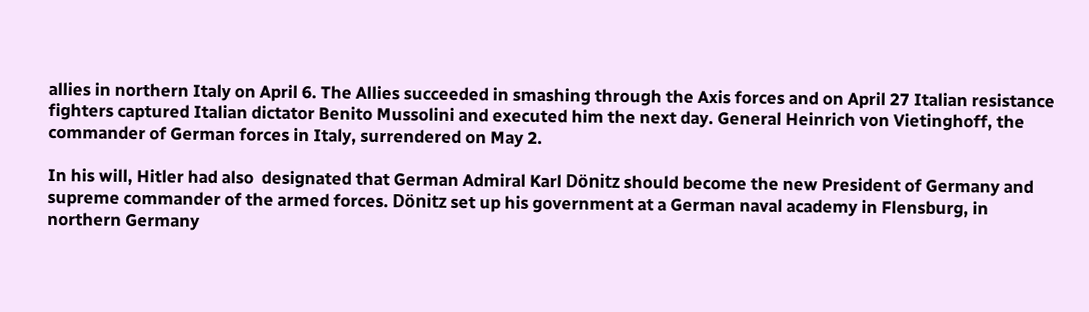allies in northern Italy on April 6. The Allies succeeded in smashing through the Axis forces and on April 27 Italian resistance fighters captured Italian dictator Benito Mussolini and executed him the next day. General Heinrich von Vietinghoff, the commander of German forces in Italy, surrendered on May 2.

In his will, Hitler had also  designated that German Admiral Karl Dönitz should become the new President of Germany and supreme commander of the armed forces. Dönitz set up his government at a German naval academy in Flensburg, in northern Germany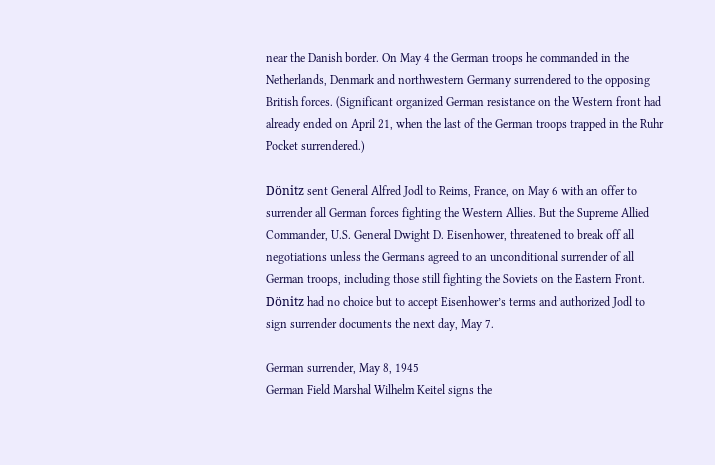near the Danish border. On May 4 the German troops he commanded in the Netherlands, Denmark and northwestern Germany surrendered to the opposing British forces. (Significant organized German resistance on the Western front had already ended on April 21, when the last of the German troops trapped in the Ruhr Pocket surrendered.)

Dönitz sent General Alfred Jodl to Reims, France, on May 6 with an offer to surrender all German forces fighting the Western Allies. But the Supreme Allied Commander, U.S. General Dwight D. Eisenhower, threatened to break off all negotiations unless the Germans agreed to an unconditional surrender of all German troops, including those still fighting the Soviets on the Eastern Front. Dönitz had no choice but to accept Eisenhower’s terms and authorized Jodl to sign surrender documents the next day, May 7.

German surrender, May 8, 1945
German Field Marshal Wilhelm Keitel signs the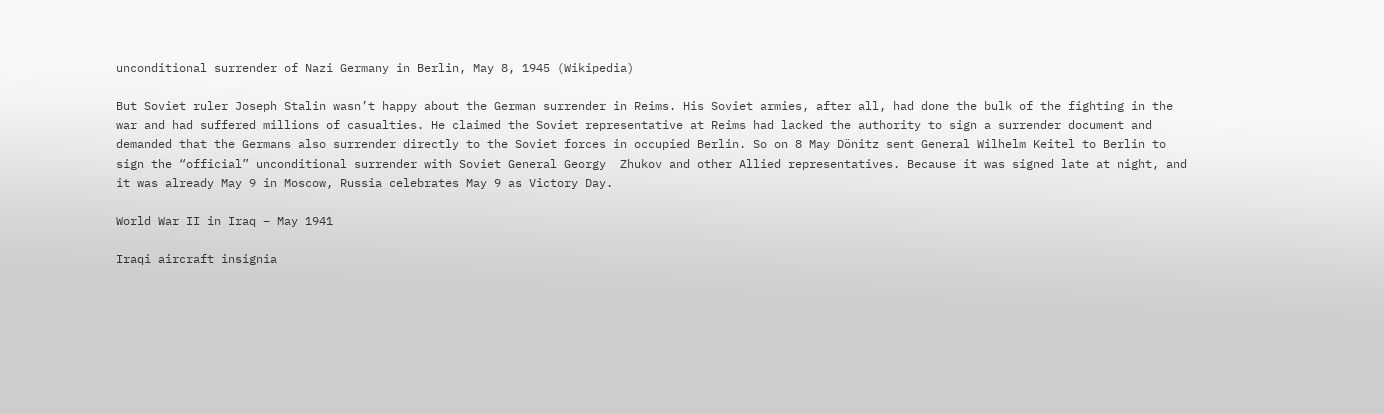unconditional surrender of Nazi Germany in Berlin, May 8, 1945 (Wikipedia)

But Soviet ruler Joseph Stalin wasn’t happy about the German surrender in Reims. His Soviet armies, after all, had done the bulk of the fighting in the war and had suffered millions of casualties. He claimed the Soviet representative at Reims had lacked the authority to sign a surrender document and demanded that the Germans also surrender directly to the Soviet forces in occupied Berlin. So on 8 May Dönitz sent General Wilhelm Keitel to Berlin to sign the “official” unconditional surrender with Soviet General Georgy  Zhukov and other Allied representatives. Because it was signed late at night, and it was already May 9 in Moscow, Russia celebrates May 9 as Victory Day.

World War II in Iraq – May 1941

Iraqi aircraft insignia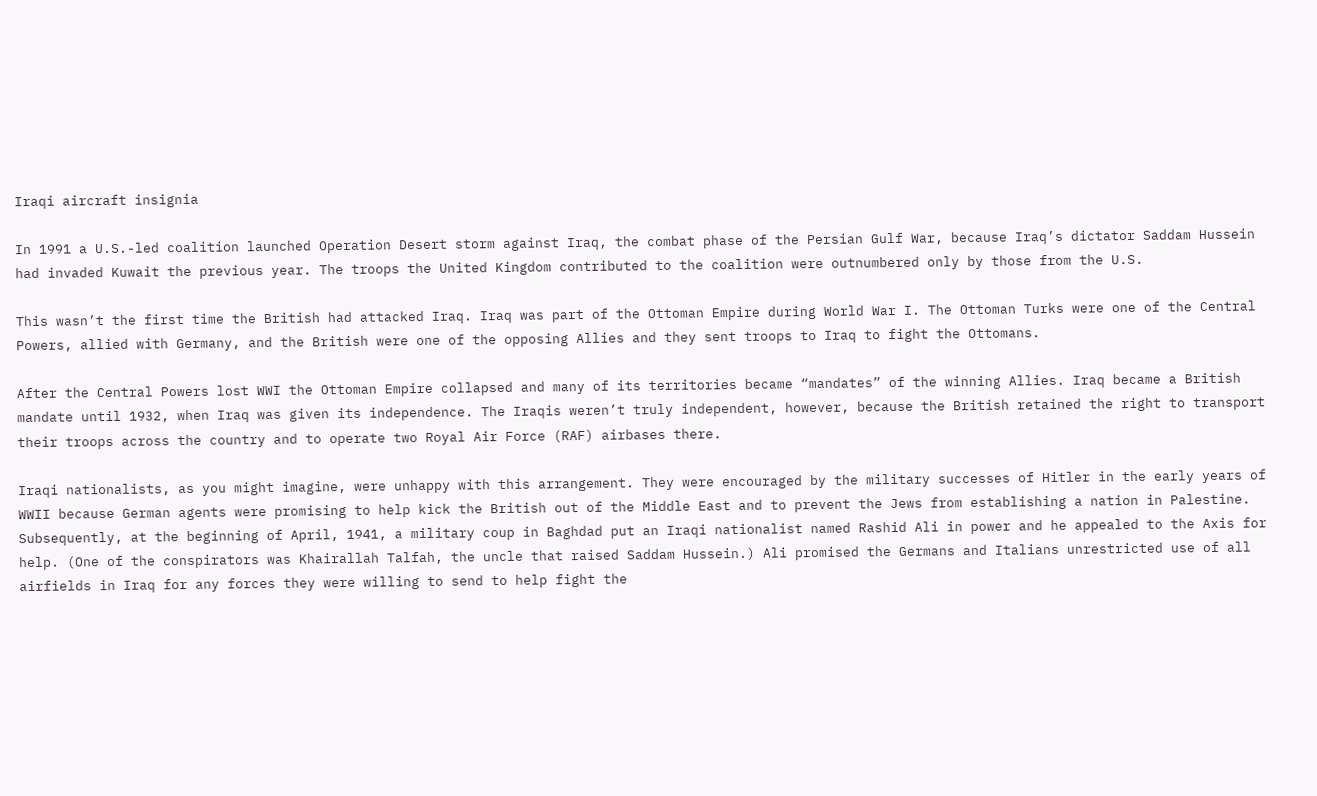Iraqi aircraft insignia

In 1991 a U.S.-led coalition launched Operation Desert storm against Iraq, the combat phase of the Persian Gulf War, because Iraq’s dictator Saddam Hussein had invaded Kuwait the previous year. The troops the United Kingdom contributed to the coalition were outnumbered only by those from the U.S.

This wasn’t the first time the British had attacked Iraq. Iraq was part of the Ottoman Empire during World War I. The Ottoman Turks were one of the Central Powers, allied with Germany, and the British were one of the opposing Allies and they sent troops to Iraq to fight the Ottomans.

After the Central Powers lost WWI the Ottoman Empire collapsed and many of its territories became “mandates” of the winning Allies. Iraq became a British mandate until 1932, when Iraq was given its independence. The Iraqis weren’t truly independent, however, because the British retained the right to transport their troops across the country and to operate two Royal Air Force (RAF) airbases there.

Iraqi nationalists, as you might imagine, were unhappy with this arrangement. They were encouraged by the military successes of Hitler in the early years of WWII because German agents were promising to help kick the British out of the Middle East and to prevent the Jews from establishing a nation in Palestine. Subsequently, at the beginning of April, 1941, a military coup in Baghdad put an Iraqi nationalist named Rashid Ali in power and he appealed to the Axis for help. (One of the conspirators was Khairallah Talfah, the uncle that raised Saddam Hussein.) Ali promised the Germans and Italians unrestricted use of all airfields in Iraq for any forces they were willing to send to help fight the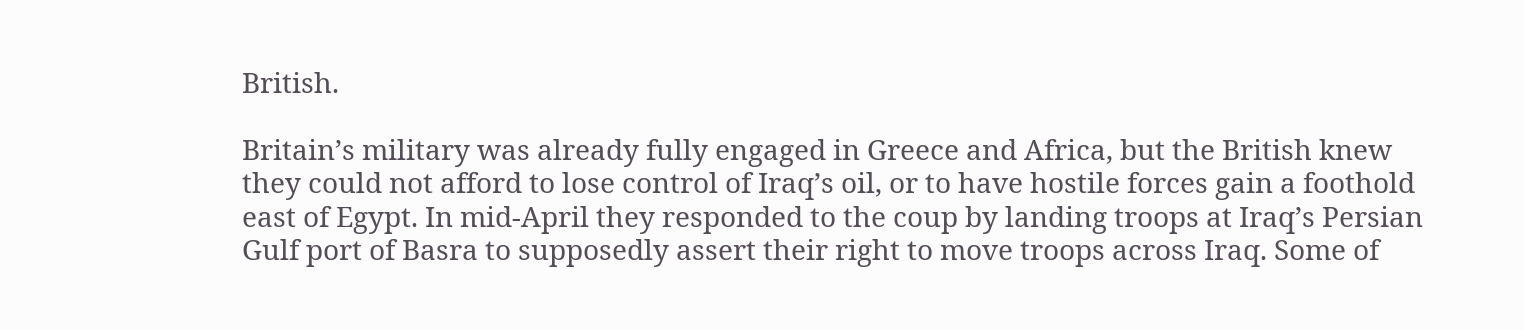British.

Britain’s military was already fully engaged in Greece and Africa, but the British knew they could not afford to lose control of Iraq’s oil, or to have hostile forces gain a foothold east of Egypt. In mid-April they responded to the coup by landing troops at Iraq’s Persian Gulf port of Basra to supposedly assert their right to move troops across Iraq. Some of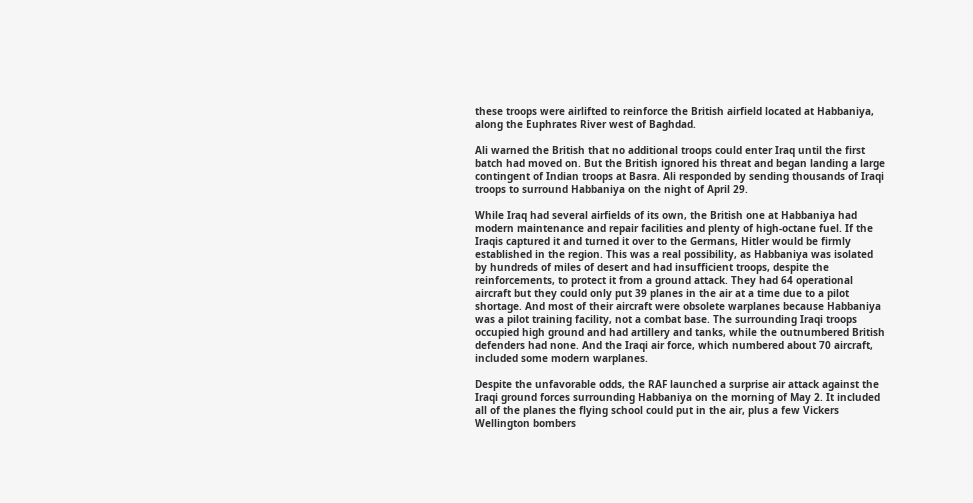these troops were airlifted to reinforce the British airfield located at Habbaniya, along the Euphrates River west of Baghdad.

Ali warned the British that no additional troops could enter Iraq until the first batch had moved on. But the British ignored his threat and began landing a large contingent of Indian troops at Basra. Ali responded by sending thousands of Iraqi troops to surround Habbaniya on the night of April 29.

While Iraq had several airfields of its own, the British one at Habbaniya had modern maintenance and repair facilities and plenty of high-octane fuel. If the Iraqis captured it and turned it over to the Germans, Hitler would be firmly established in the region. This was a real possibility, as Habbaniya was isolated by hundreds of miles of desert and had insufficient troops, despite the reinforcements, to protect it from a ground attack. They had 64 operational aircraft but they could only put 39 planes in the air at a time due to a pilot shortage. And most of their aircraft were obsolete warplanes because Habbaniya was a pilot training facility, not a combat base. The surrounding Iraqi troops occupied high ground and had artillery and tanks, while the outnumbered British defenders had none. And the Iraqi air force, which numbered about 70 aircraft, included some modern warplanes.

Despite the unfavorable odds, the RAF launched a surprise air attack against the Iraqi ground forces surrounding Habbaniya on the morning of May 2. It included all of the planes the flying school could put in the air, plus a few Vickers Wellington bombers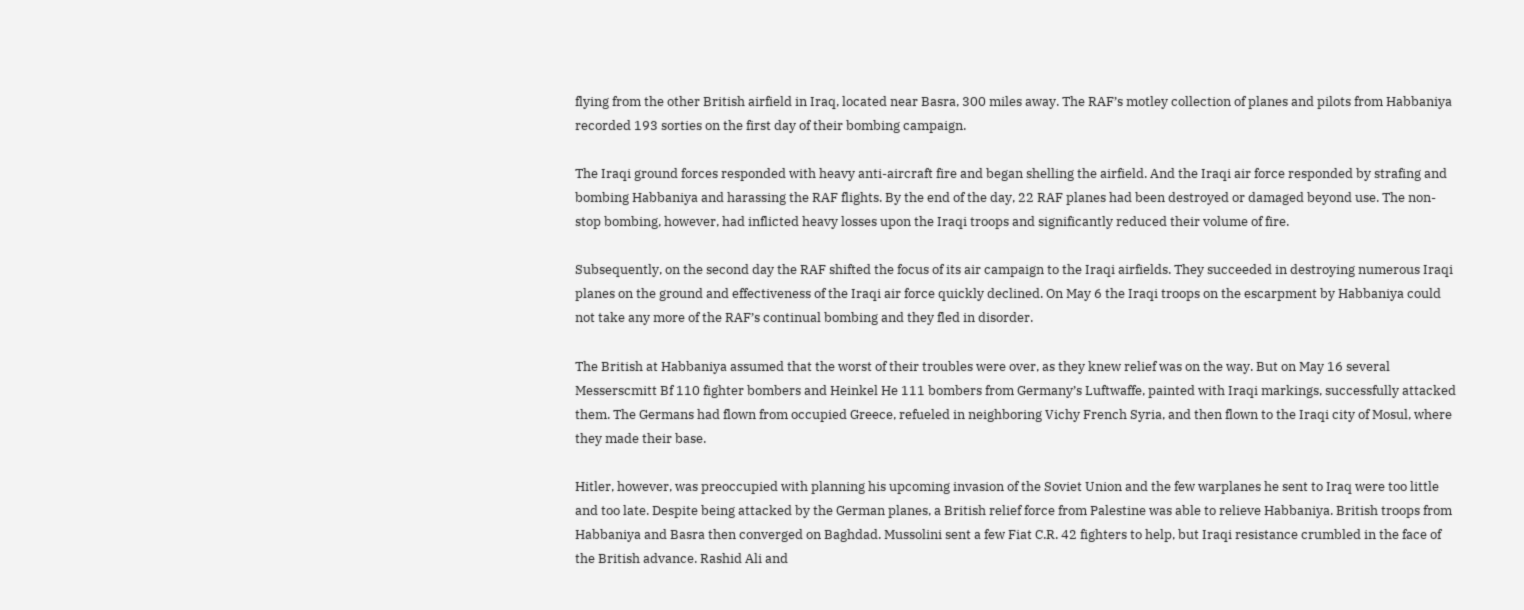flying from the other British airfield in Iraq, located near Basra, 300 miles away. The RAF’s motley collection of planes and pilots from Habbaniya recorded 193 sorties on the first day of their bombing campaign.

The Iraqi ground forces responded with heavy anti-aircraft fire and began shelling the airfield. And the Iraqi air force responded by strafing and bombing Habbaniya and harassing the RAF flights. By the end of the day, 22 RAF planes had been destroyed or damaged beyond use. The non-stop bombing, however, had inflicted heavy losses upon the Iraqi troops and significantly reduced their volume of fire.

Subsequently, on the second day the RAF shifted the focus of its air campaign to the Iraqi airfields. They succeeded in destroying numerous Iraqi planes on the ground and effectiveness of the Iraqi air force quickly declined. On May 6 the Iraqi troops on the escarpment by Habbaniya could not take any more of the RAF’s continual bombing and they fled in disorder.

The British at Habbaniya assumed that the worst of their troubles were over, as they knew relief was on the way. But on May 16 several Messerscmitt Bf 110 fighter bombers and Heinkel He 111 bombers from Germany’s Luftwaffe, painted with Iraqi markings, successfully attacked them. The Germans had flown from occupied Greece, refueled in neighboring Vichy French Syria, and then flown to the Iraqi city of Mosul, where they made their base.

Hitler, however, was preoccupied with planning his upcoming invasion of the Soviet Union and the few warplanes he sent to Iraq were too little and too late. Despite being attacked by the German planes, a British relief force from Palestine was able to relieve Habbaniya. British troops from Habbaniya and Basra then converged on Baghdad. Mussolini sent a few Fiat C.R. 42 fighters to help, but Iraqi resistance crumbled in the face of the British advance. Rashid Ali and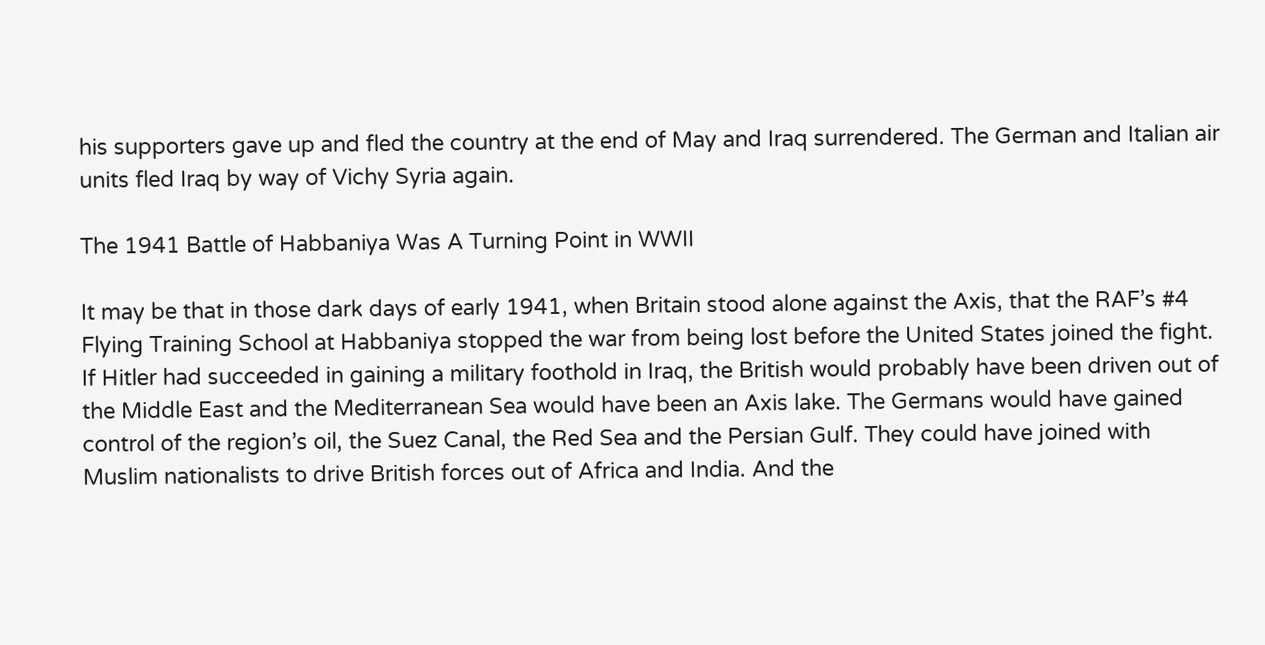his supporters gave up and fled the country at the end of May and Iraq surrendered. The German and Italian air units fled Iraq by way of Vichy Syria again.

The 1941 Battle of Habbaniya Was A Turning Point in WWII

It may be that in those dark days of early 1941, when Britain stood alone against the Axis, that the RAF’s #4 Flying Training School at Habbaniya stopped the war from being lost before the United States joined the fight. If Hitler had succeeded in gaining a military foothold in Iraq, the British would probably have been driven out of the Middle East and the Mediterranean Sea would have been an Axis lake. The Germans would have gained control of the region’s oil, the Suez Canal, the Red Sea and the Persian Gulf. They could have joined with Muslim nationalists to drive British forces out of Africa and India. And the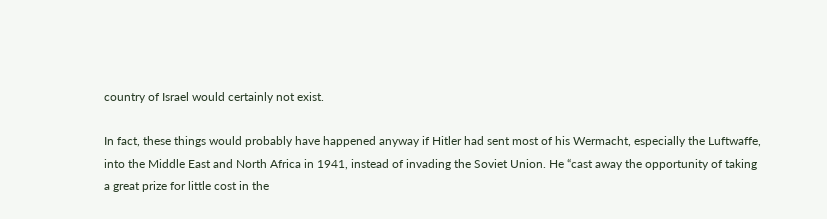country of Israel would certainly not exist.

In fact, these things would probably have happened anyway if Hitler had sent most of his Wermacht, especially the Luftwaffe, into the Middle East and North Africa in 1941, instead of invading the Soviet Union. He “cast away the opportunity of taking a great prize for little cost in the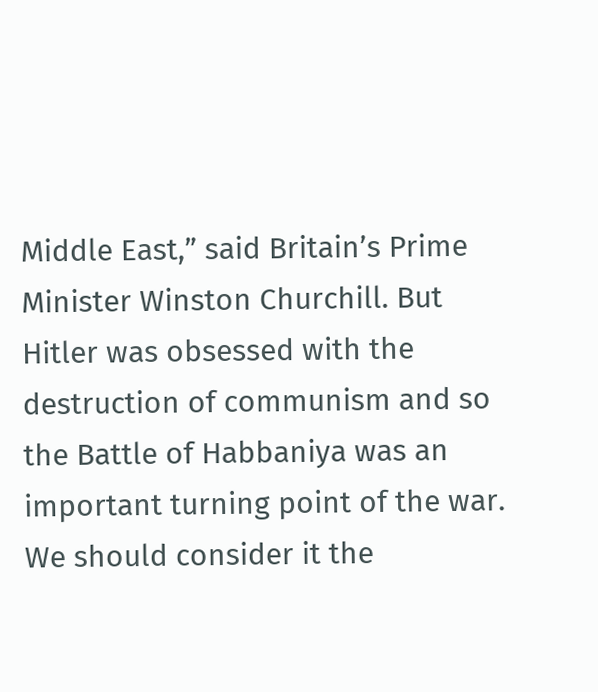Middle East,” said Britain’s Prime Minister Winston Churchill. But Hitler was obsessed with the destruction of communism and so the Battle of Habbaniya was an important turning point of the war. We should consider it the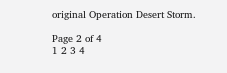original Operation Desert Storm.

Page 2 of 4
1 2 3 4